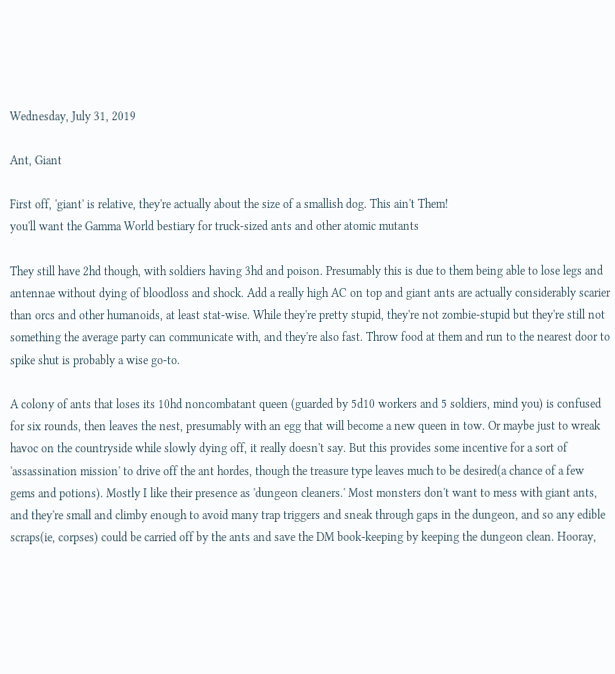Wednesday, July 31, 2019

Ant, Giant

First off, 'giant' is relative, they're actually about the size of a smallish dog. This ain't Them!
you'll want the Gamma World bestiary for truck-sized ants and other atomic mutants

They still have 2hd though, with soldiers having 3hd and poison. Presumably this is due to them being able to lose legs and antennae without dying of bloodloss and shock. Add a really high AC on top and giant ants are actually considerably scarier than orcs and other humanoids, at least stat-wise. While they're pretty stupid, they're not zombie-stupid but they're still not something the average party can communicate with, and they're also fast. Throw food at them and run to the nearest door to spike shut is probably a wise go-to.

A colony of ants that loses its 10hd noncombatant queen (guarded by 5d10 workers and 5 soldiers, mind you) is confused for six rounds, then leaves the nest, presumably with an egg that will become a new queen in tow. Or maybe just to wreak havoc on the countryside while slowly dying off, it really doesn't say. But this provides some incentive for a sort of 'assassination mission' to drive off the ant hordes, though the treasure type leaves much to be desired(a chance of a few gems and potions). Mostly I like their presence as 'dungeon cleaners.' Most monsters don't want to mess with giant ants, and they're small and climby enough to avoid many trap triggers and sneak through gaps in the dungeon, and so any edible scraps(ie, corpses) could be carried off by the ants and save the DM book-keeping by keeping the dungeon clean. Hooray,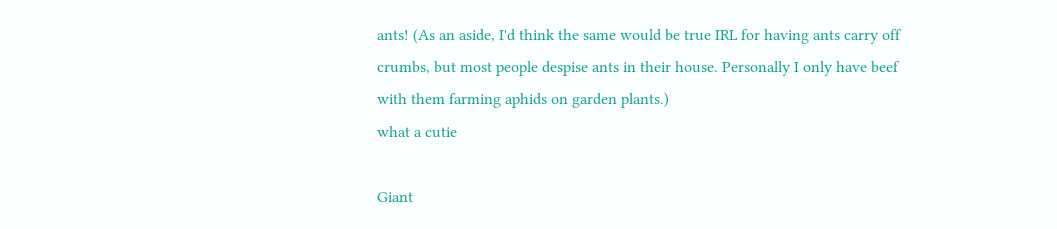ants! (As an aside, I'd think the same would be true IRL for having ants carry off crumbs, but most people despise ants in their house. Personally I only have beef with them farming aphids on garden plants.)
what a cutie

Giant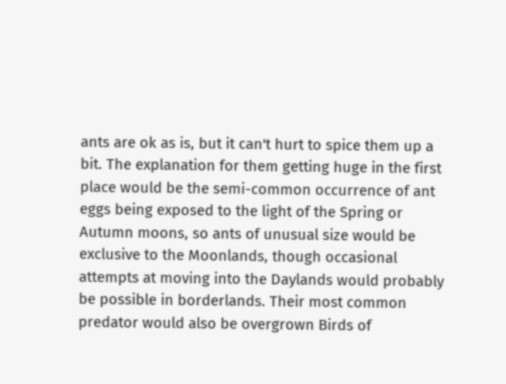ants are ok as is, but it can't hurt to spice them up a bit. The explanation for them getting huge in the first place would be the semi-common occurrence of ant eggs being exposed to the light of the Spring or Autumn moons, so ants of unusual size would be exclusive to the Moonlands, though occasional attempts at moving into the Daylands would probably be possible in borderlands. Their most common predator would also be overgrown Birds of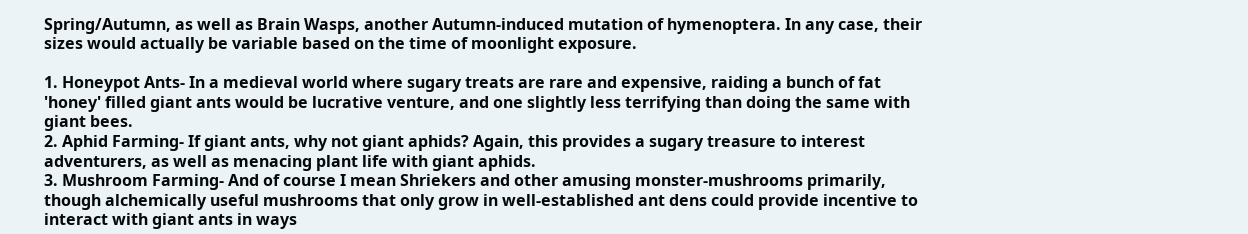Spring/Autumn, as well as Brain Wasps, another Autumn-induced mutation of hymenoptera. In any case, their sizes would actually be variable based on the time of moonlight exposure.

1. Honeypot Ants- In a medieval world where sugary treats are rare and expensive, raiding a bunch of fat 'honey' filled giant ants would be lucrative venture, and one slightly less terrifying than doing the same with giant bees.
2. Aphid Farming- If giant ants, why not giant aphids? Again, this provides a sugary treasure to interest adventurers, as well as menacing plant life with giant aphids.
3. Mushroom Farming- And of course I mean Shriekers and other amusing monster-mushrooms primarily, though alchemically useful mushrooms that only grow in well-established ant dens could provide incentive to interact with giant ants in ways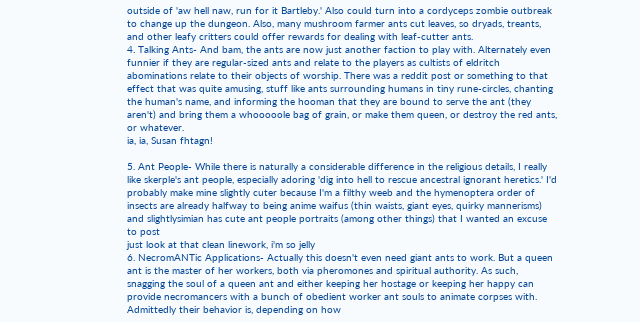outside of 'aw hell naw, run for it Bartleby.' Also could turn into a cordyceps zombie outbreak to change up the dungeon. Also, many mushroom farmer ants cut leaves, so dryads, treants, and other leafy critters could offer rewards for dealing with leaf-cutter ants.
4. Talking Ants- And bam, the ants are now just another faction to play with. Alternately even funnier if they are regular-sized ants and relate to the players as cultists of eldritch abominations relate to their objects of worship. There was a reddit post or something to that effect that was quite amusing, stuff like ants surrounding humans in tiny rune-circles, chanting the human's name, and informing the hooman that they are bound to serve the ant (they aren't) and bring them a whooooole bag of grain, or make them queen, or destroy the red ants, or whatever.
ia, ia, Susan fhtagn!

5. Ant People- While there is naturally a considerable difference in the religious details, I really like skerple's ant people, especially adoring 'dig into hell to rescue ancestral ignorant heretics.' I'd probably make mine slightly cuter because I'm a filthy weeb and the hymenoptera order of insects are already halfway to being anime waifus (thin waists, giant eyes, quirky mannerisms) and slightlysimian has cute ant people portraits (among other things) that I wanted an excuse to post
just look at that clean linework, i'm so jelly
6. NecromANTic Applications- Actually this doesn't even need giant ants to work. But a queen ant is the master of her workers, both via pheromones and spiritual authority. As such, snagging the soul of a queen ant and either keeping her hostage or keeping her happy can provide necromancers with a bunch of obedient worker ant souls to animate corpses with. Admittedly their behavior is, depending on how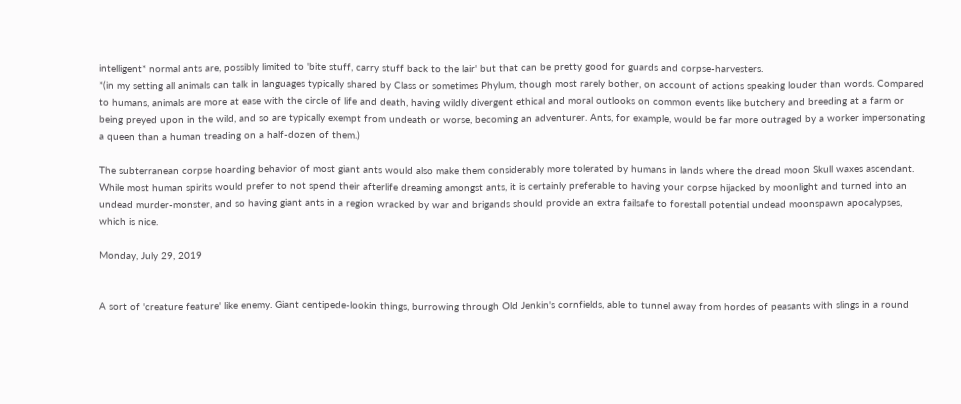intelligent* normal ants are, possibly limited to 'bite stuff, carry stuff back to the lair' but that can be pretty good for guards and corpse-harvesters.
*(in my setting all animals can talk in languages typically shared by Class or sometimes Phylum, though most rarely bother, on account of actions speaking louder than words. Compared to humans, animals are more at ease with the circle of life and death, having wildly divergent ethical and moral outlooks on common events like butchery and breeding at a farm or being preyed upon in the wild, and so are typically exempt from undeath or worse, becoming an adventurer. Ants, for example, would be far more outraged by a worker impersonating a queen than a human treading on a half-dozen of them.)

The subterranean corpse hoarding behavior of most giant ants would also make them considerably more tolerated by humans in lands where the dread moon Skull waxes ascendant. While most human spirits would prefer to not spend their afterlife dreaming amongst ants, it is certainly preferable to having your corpse hijacked by moonlight and turned into an undead murder-monster, and so having giant ants in a region wracked by war and brigands should provide an extra failsafe to forestall potential undead moonspawn apocalypses, which is nice.

Monday, July 29, 2019


A sort of 'creature feature' like enemy. Giant centipede-lookin things, burrowing through Old Jenkin's cornfields, able to tunnel away from hordes of peasants with slings in a round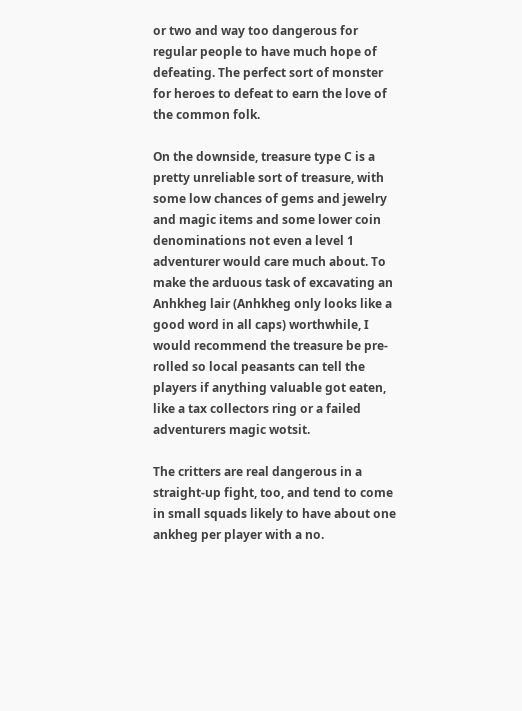or two and way too dangerous for regular people to have much hope of defeating. The perfect sort of monster for heroes to defeat to earn the love of the common folk.

On the downside, treasure type C is a pretty unreliable sort of treasure, with some low chances of gems and jewelry and magic items and some lower coin denominations not even a level 1 adventurer would care much about. To make the arduous task of excavating an Anhkheg lair (Anhkheg only looks like a good word in all caps) worthwhile, I would recommend the treasure be pre-rolled so local peasants can tell the players if anything valuable got eaten, like a tax collectors ring or a failed adventurers magic wotsit.

The critters are real dangerous in a straight-up fight, too, and tend to come in small squads likely to have about one ankheg per player with a no.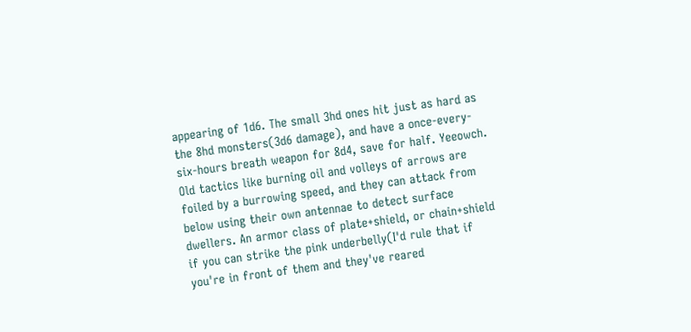appearing of 1d6. The small 3hd ones hit just as hard as the 8hd monsters(3d6 damage), and have a once-every-six-hours breath weapon for 8d4, save for half. Yeeowch. Old tactics like burning oil and volleys of arrows are foiled by a burrowing speed, and they can attack from below using their own antennae to detect surface dwellers. An armor class of plate+shield, or chain+shield if you can strike the pink underbelly(I'd rule that if you're in front of them and they've reared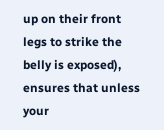up on their front legs to strike the belly is exposed), ensures that unless your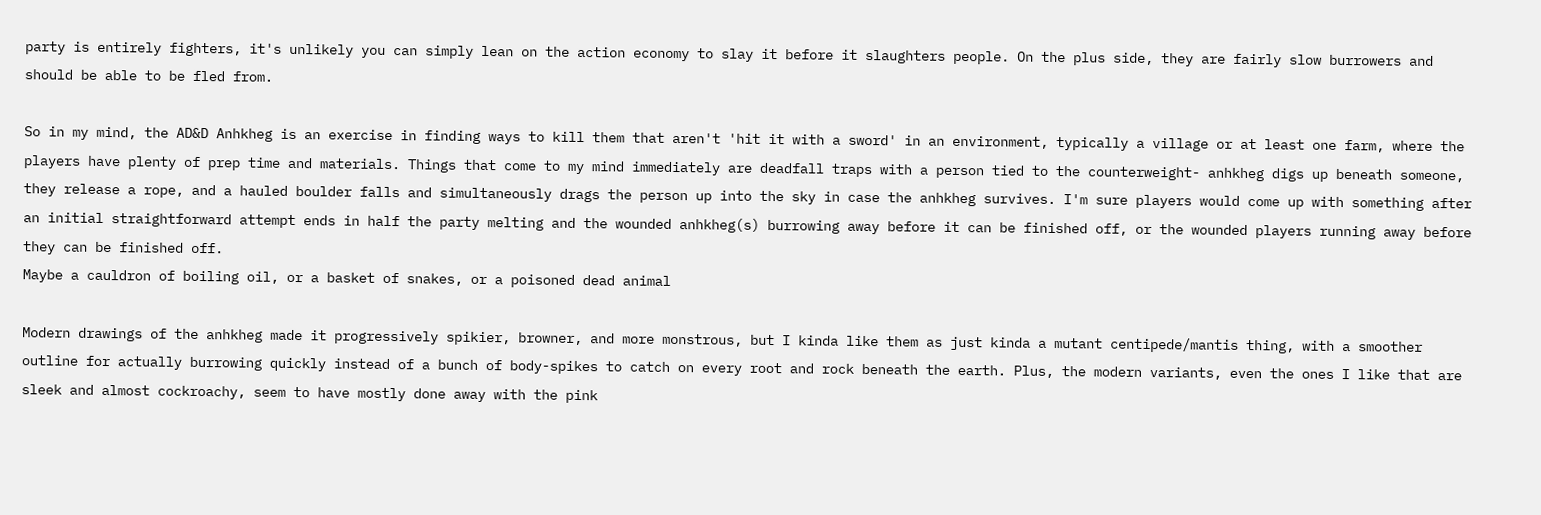party is entirely fighters, it's unlikely you can simply lean on the action economy to slay it before it slaughters people. On the plus side, they are fairly slow burrowers and should be able to be fled from.

So in my mind, the AD&D Anhkheg is an exercise in finding ways to kill them that aren't 'hit it with a sword' in an environment, typically a village or at least one farm, where the players have plenty of prep time and materials. Things that come to my mind immediately are deadfall traps with a person tied to the counterweight- anhkheg digs up beneath someone, they release a rope, and a hauled boulder falls and simultaneously drags the person up into the sky in case the anhkheg survives. I'm sure players would come up with something after an initial straightforward attempt ends in half the party melting and the wounded anhkheg(s) burrowing away before it can be finished off, or the wounded players running away before they can be finished off.
Maybe a cauldron of boiling oil, or a basket of snakes, or a poisoned dead animal

Modern drawings of the anhkheg made it progressively spikier, browner, and more monstrous, but I kinda like them as just kinda a mutant centipede/mantis thing, with a smoother outline for actually burrowing quickly instead of a bunch of body-spikes to catch on every root and rock beneath the earth. Plus, the modern variants, even the ones I like that are sleek and almost cockroachy, seem to have mostly done away with the pink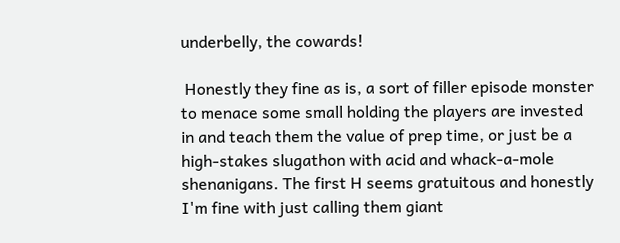underbelly, the cowards!

 Honestly they fine as is, a sort of filler episode monster to menace some small holding the players are invested in and teach them the value of prep time, or just be a high-stakes slugathon with acid and whack-a-mole shenanigans. The first H seems gratuitous and honestly I'm fine with just calling them giant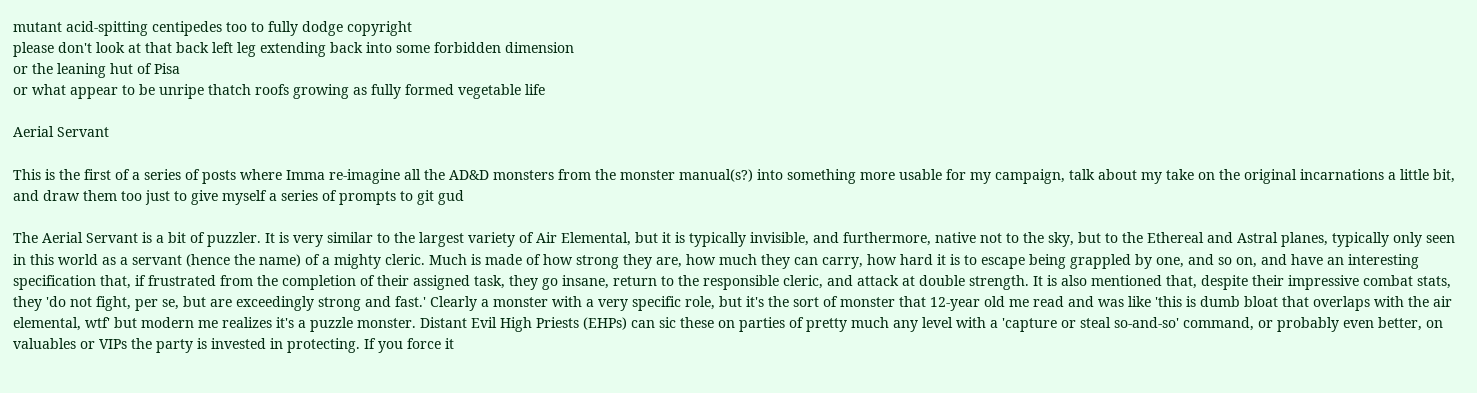mutant acid-spitting centipedes too to fully dodge copyright
please don't look at that back left leg extending back into some forbidden dimension
or the leaning hut of Pisa
or what appear to be unripe thatch roofs growing as fully formed vegetable life

Aerial Servant

This is the first of a series of posts where Imma re-imagine all the AD&D monsters from the monster manual(s?) into something more usable for my campaign, talk about my take on the original incarnations a little bit, and draw them too just to give myself a series of prompts to git gud

The Aerial Servant is a bit of puzzler. It is very similar to the largest variety of Air Elemental, but it is typically invisible, and furthermore, native not to the sky, but to the Ethereal and Astral planes, typically only seen in this world as a servant (hence the name) of a mighty cleric. Much is made of how strong they are, how much they can carry, how hard it is to escape being grappled by one, and so on, and have an interesting specification that, if frustrated from the completion of their assigned task, they go insane, return to the responsible cleric, and attack at double strength. It is also mentioned that, despite their impressive combat stats, they 'do not fight, per se, but are exceedingly strong and fast.' Clearly a monster with a very specific role, but it's the sort of monster that 12-year old me read and was like 'this is dumb bloat that overlaps with the air elemental, wtf' but modern me realizes it's a puzzle monster. Distant Evil High Priests (EHPs) can sic these on parties of pretty much any level with a 'capture or steal so-and-so' command, or probably even better, on valuables or VIPs the party is invested in protecting. If you force it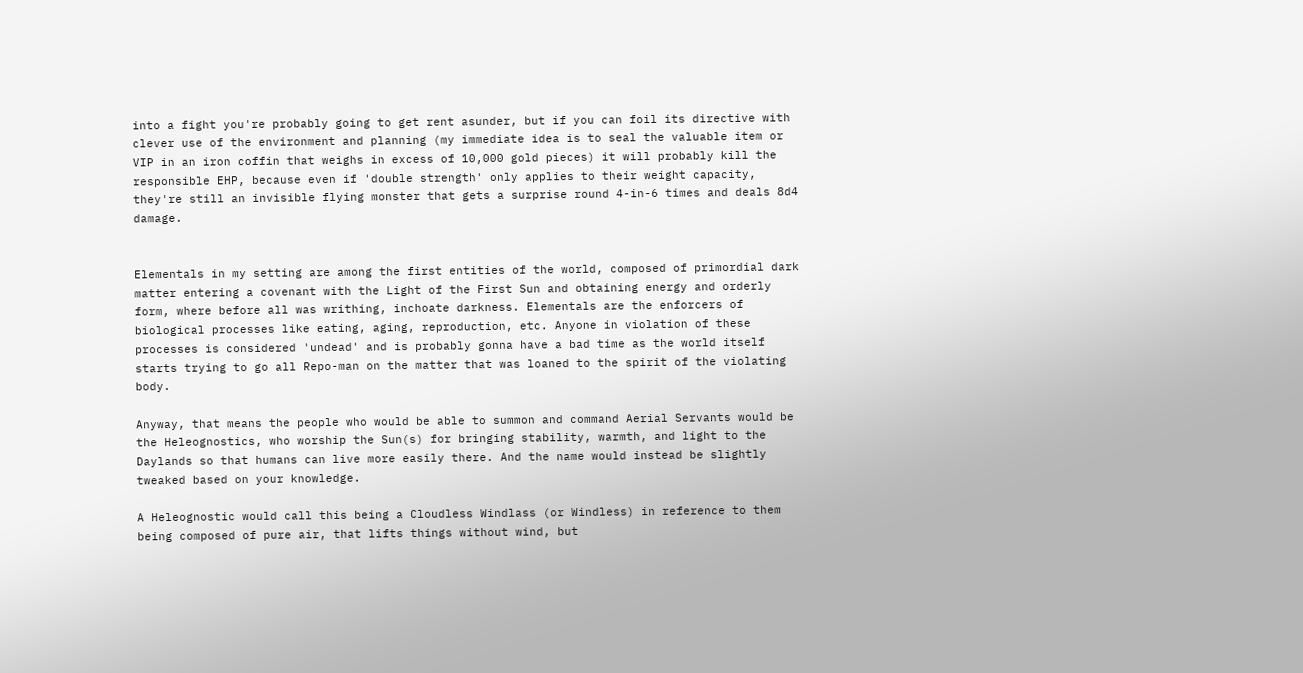into a fight you're probably going to get rent asunder, but if you can foil its directive with clever use of the environment and planning (my immediate idea is to seal the valuable item or VIP in an iron coffin that weighs in excess of 10,000 gold pieces) it will probably kill the responsible EHP, because even if 'double strength' only applies to their weight capacity, they're still an invisible flying monster that gets a surprise round 4-in-6 times and deals 8d4 damage.


Elementals in my setting are among the first entities of the world, composed of primordial dark matter entering a covenant with the Light of the First Sun and obtaining energy and orderly form, where before all was writhing, inchoate darkness. Elementals are the enforcers of biological processes like eating, aging, reproduction, etc. Anyone in violation of these processes is considered 'undead' and is probably gonna have a bad time as the world itself starts trying to go all Repo-man on the matter that was loaned to the spirit of the violating body.

Anyway, that means the people who would be able to summon and command Aerial Servants would be the Heleognostics, who worship the Sun(s) for bringing stability, warmth, and light to the Daylands so that humans can live more easily there. And the name would instead be slightly tweaked based on your knowledge.

A Heleognostic would call this being a Cloudless Windlass (or Windless) in reference to them being composed of pure air, that lifts things without wind, but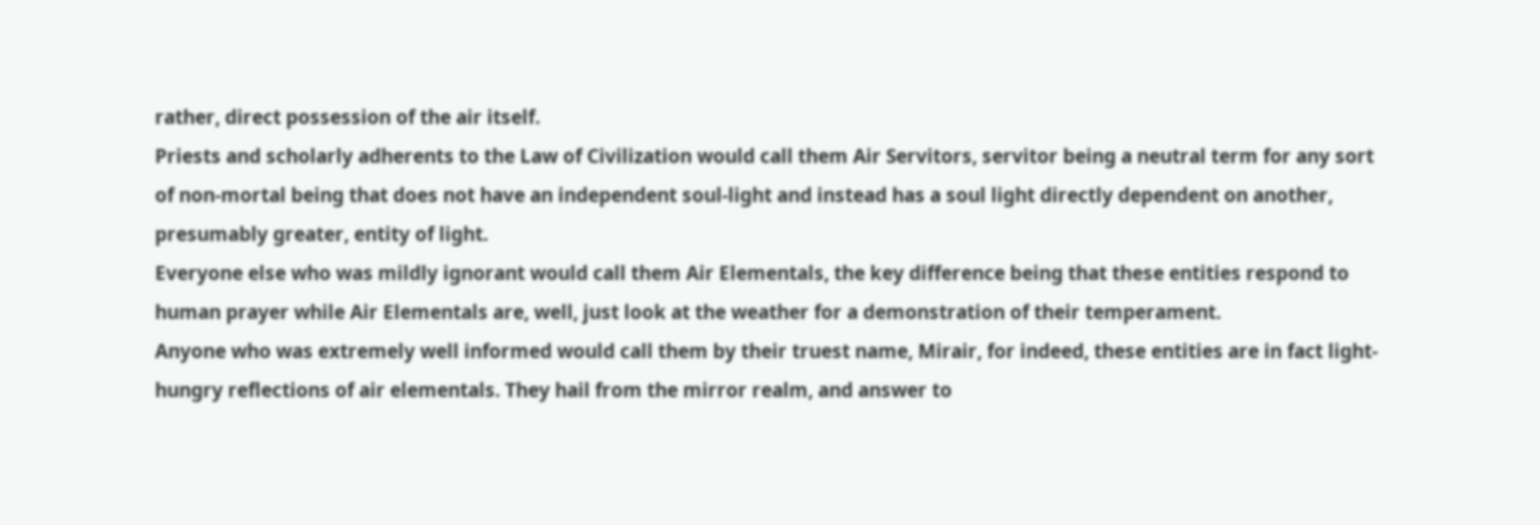rather, direct possession of the air itself.
Priests and scholarly adherents to the Law of Civilization would call them Air Servitors, servitor being a neutral term for any sort of non-mortal being that does not have an independent soul-light and instead has a soul light directly dependent on another, presumably greater, entity of light.
Everyone else who was mildly ignorant would call them Air Elementals, the key difference being that these entities respond to human prayer while Air Elementals are, well, just look at the weather for a demonstration of their temperament.
Anyone who was extremely well informed would call them by their truest name, Mirair, for indeed, these entities are in fact light-hungry reflections of air elementals. They hail from the mirror realm, and answer to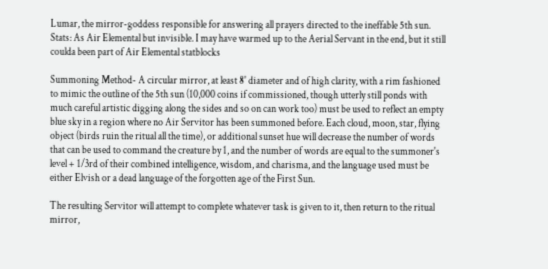Lumar, the mirror-goddess responsible for answering all prayers directed to the ineffable 5th sun.
Stats: As Air Elemental but invisible. I may have warmed up to the Aerial Servant in the end, but it still coulda been part of Air Elemental statblocks

Summoning Method- A circular mirror, at least 8' diameter and of high clarity, with a rim fashioned to mimic the outline of the 5th sun (10,000 coins if commissioned, though utterly still ponds with much careful artistic digging along the sides and so on can work too) must be used to reflect an empty blue sky in a region where no Air Servitor has been summoned before. Each cloud, moon, star, flying object (birds ruin the ritual all the time), or additional sunset hue will decrease the number of words that can be used to command the creature by 1, and the number of words are equal to the summoner's level + 1/3rd of their combined intelligence, wisdom, and charisma, and the language used must be either Elvish or a dead language of the forgotten age of the First Sun.

The resulting Servitor will attempt to complete whatever task is given to it, then return to the ritual mirror,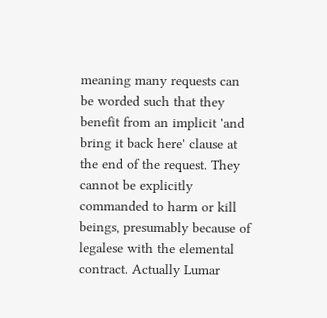meaning many requests can be worded such that they benefit from an implicit 'and bring it back here' clause at the end of the request. They cannot be explicitly commanded to harm or kill beings, presumably because of legalese with the elemental contract. Actually Lumar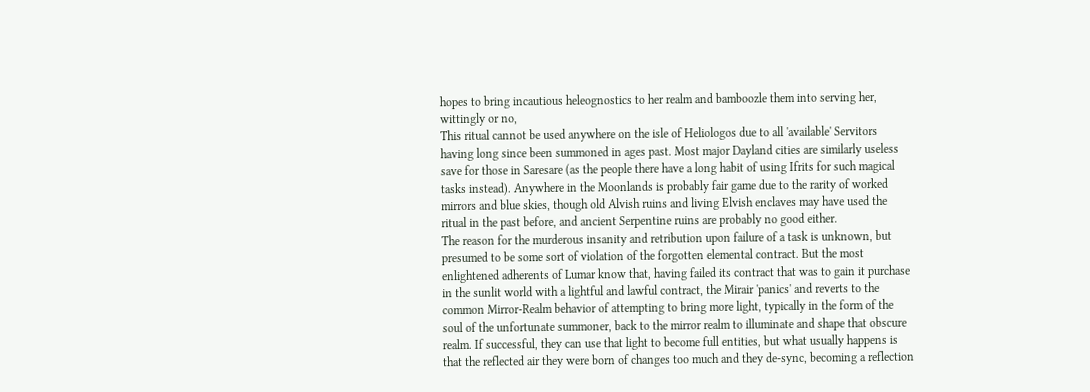hopes to bring incautious heleognostics to her realm and bamboozle them into serving her, wittingly or no,
This ritual cannot be used anywhere on the isle of Heliologos due to all 'available' Servitors having long since been summoned in ages past. Most major Dayland cities are similarly useless save for those in Saresare (as the people there have a long habit of using Ifrits for such magical tasks instead). Anywhere in the Moonlands is probably fair game due to the rarity of worked mirrors and blue skies, though old Alvish ruins and living Elvish enclaves may have used the ritual in the past before, and ancient Serpentine ruins are probably no good either.
The reason for the murderous insanity and retribution upon failure of a task is unknown, but presumed to be some sort of violation of the forgotten elemental contract. But the most enlightened adherents of Lumar know that, having failed its contract that was to gain it purchase in the sunlit world with a lightful and lawful contract, the Mirair 'panics' and reverts to the common Mirror-Realm behavior of attempting to bring more light, typically in the form of the soul of the unfortunate summoner, back to the mirror realm to illuminate and shape that obscure realm. If successful, they can use that light to become full entities, but what usually happens is that the reflected air they were born of changes too much and they de-sync, becoming a reflection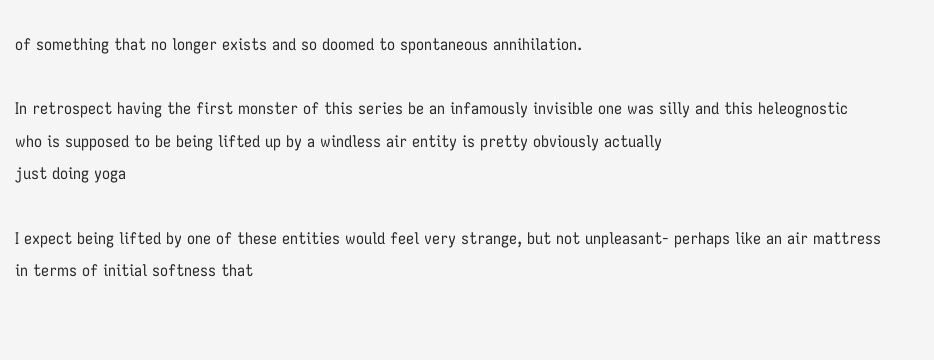of something that no longer exists and so doomed to spontaneous annihilation.

In retrospect having the first monster of this series be an infamously invisible one was silly and this heleognostic
who is supposed to be being lifted up by a windless air entity is pretty obviously actually
just doing yoga

I expect being lifted by one of these entities would feel very strange, but not unpleasant- perhaps like an air mattress in terms of initial softness that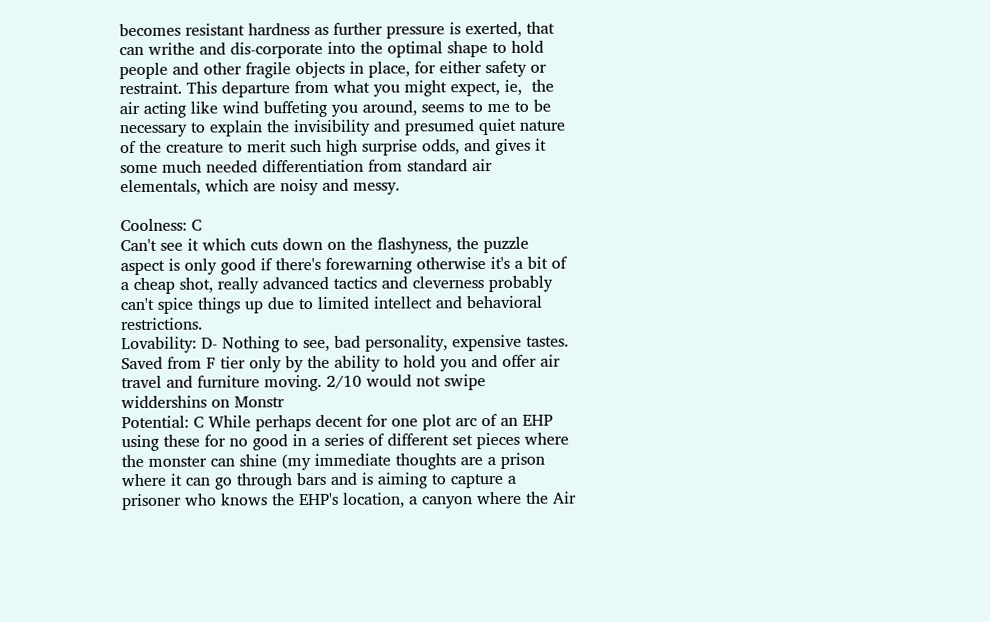becomes resistant hardness as further pressure is exerted, that can writhe and dis-corporate into the optimal shape to hold people and other fragile objects in place, for either safety or restraint. This departure from what you might expect, ie,  the air acting like wind buffeting you around, seems to me to be necessary to explain the invisibility and presumed quiet nature of the creature to merit such high surprise odds, and gives it some much needed differentiation from standard air elementals, which are noisy and messy.

Coolness: C
Can't see it which cuts down on the flashyness, the puzzle aspect is only good if there's forewarning otherwise it's a bit of a cheap shot, really advanced tactics and cleverness probably can't spice things up due to limited intellect and behavioral restrictions.
Lovability: D- Nothing to see, bad personality, expensive tastes. Saved from F tier only by the ability to hold you and offer air travel and furniture moving. 2/10 would not swipe widdershins on Monstr
Potential: C While perhaps decent for one plot arc of an EHP using these for no good in a series of different set pieces where the monster can shine (my immediate thoughts are a prison where it can go through bars and is aiming to capture a prisoner who knows the EHP's location, a canyon where the Air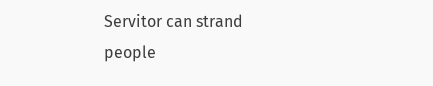Servitor can strand people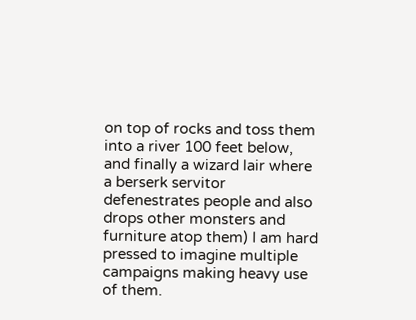on top of rocks and toss them into a river 100 feet below, and finally a wizard lair where a berserk servitor defenestrates people and also drops other monsters and furniture atop them) I am hard pressed to imagine multiple campaigns making heavy use of them.